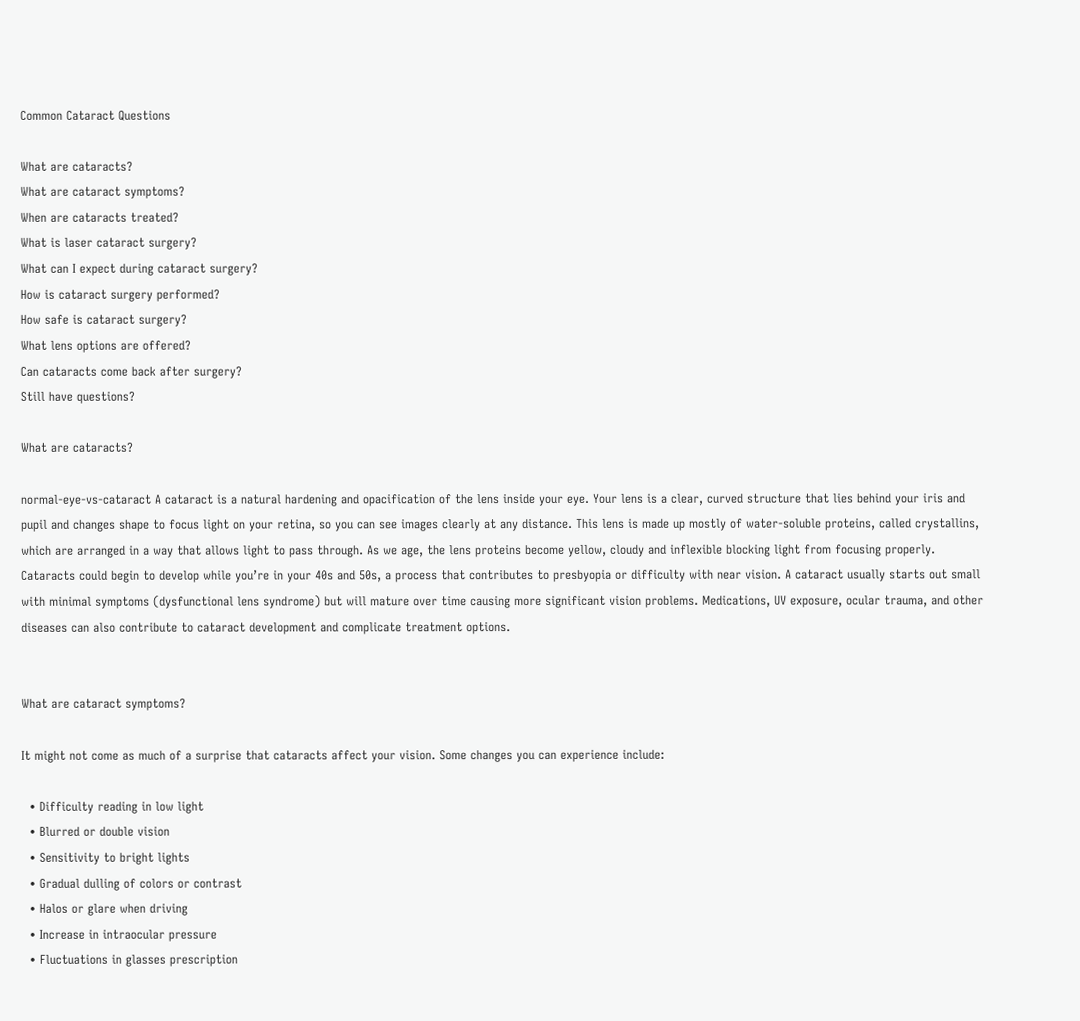Common Cataract Questions

What are cataracts?
What are cataract symptoms?
When are cataracts treated?
What is laser cataract surgery?
What can I expect during cataract surgery?
How is cataract surgery performed?
How safe is cataract surgery?
What lens options are offered?
Can cataracts come back after surgery?
Still have questions?

What are cataracts?

normal-eye-vs-cataract A cataract is a natural hardening and opacification of the lens inside your eye. Your lens is a clear, curved structure that lies behind your iris and pupil and changes shape to focus light on your retina, so you can see images clearly at any distance. This lens is made up mostly of water-soluble proteins, called crystallins, which are arranged in a way that allows light to pass through. As we age, the lens proteins become yellow, cloudy and inflexible blocking light from focusing properly. Cataracts could begin to develop while you’re in your 40s and 50s, a process that contributes to presbyopia or difficulty with near vision. A cataract usually starts out small with minimal symptoms (dysfunctional lens syndrome) but will mature over time causing more significant vision problems. Medications, UV exposure, ocular trauma, and other diseases can also contribute to cataract development and complicate treatment options.


What are cataract symptoms?

It might not come as much of a surprise that cataracts affect your vision. Some changes you can experience include:

  • Difficulty reading in low light
  • Blurred or double vision
  • Sensitivity to bright lights
  • Gradual dulling of colors or contrast
  • Halos or glare when driving
  • Increase in intraocular pressure
  • Fluctuations in glasses prescription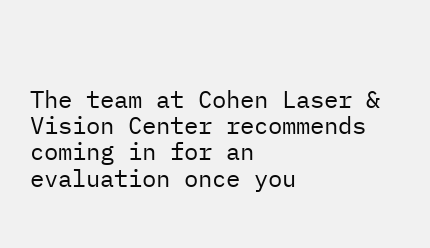The team at Cohen Laser & Vision Center recommends coming in for an evaluation once you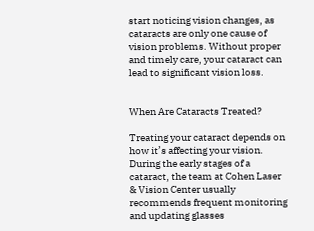start noticing vision changes, as cataracts are only one cause of vision problems. Without proper and timely care, your cataract can lead to significant vision loss.


When Are Cataracts Treated?

Treating your cataract depends on how it’s affecting your vision. During the early stages of a cataract, the team at Cohen Laser & Vision Center usually recommends frequent monitoring and updating glasses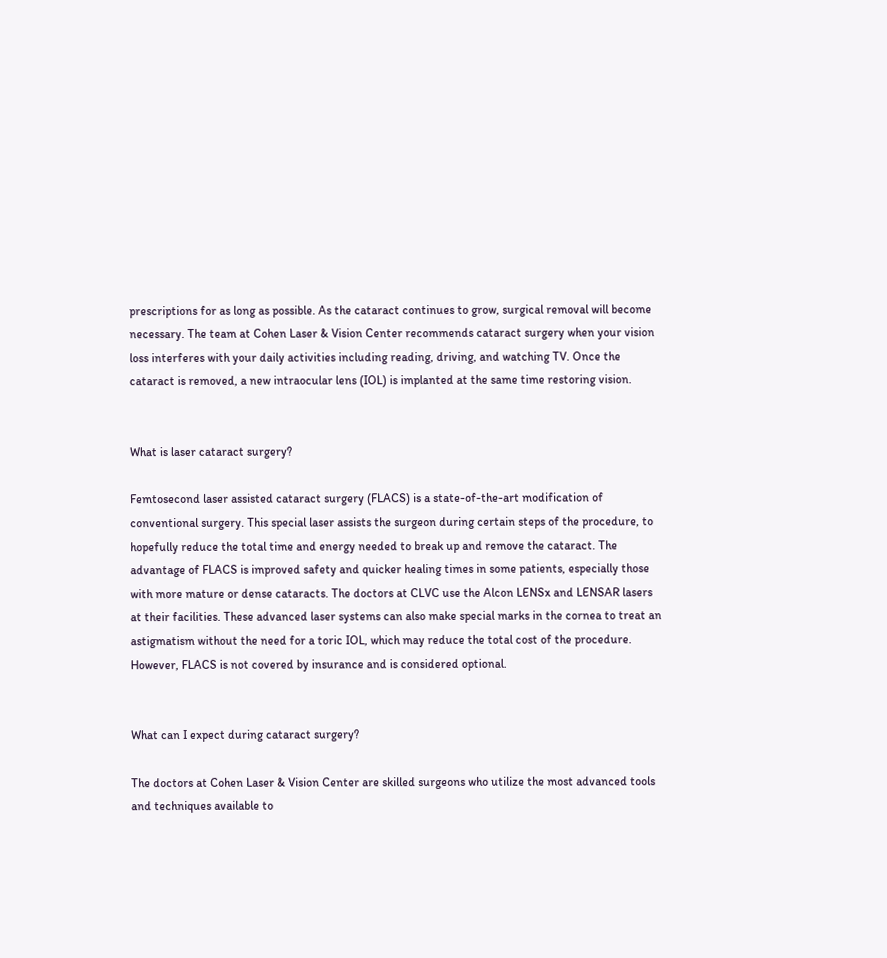prescriptions for as long as possible. As the cataract continues to grow, surgical removal will become necessary. The team at Cohen Laser & Vision Center recommends cataract surgery when your vision loss interferes with your daily activities including reading, driving, and watching TV. Once the cataract is removed, a new intraocular lens (IOL) is implanted at the same time restoring vision.


What is laser cataract surgery?

Femtosecond laser assisted cataract surgery (FLACS) is a state-of-the-art modification of conventional surgery. This special laser assists the surgeon during certain steps of the procedure, to hopefully reduce the total time and energy needed to break up and remove the cataract. The advantage of FLACS is improved safety and quicker healing times in some patients, especially those with more mature or dense cataracts. The doctors at CLVC use the Alcon LENSx and LENSAR lasers at their facilities. These advanced laser systems can also make special marks in the cornea to treat an astigmatism without the need for a toric IOL, which may reduce the total cost of the procedure. However, FLACS is not covered by insurance and is considered optional.


What can I expect during cataract surgery?

The doctors at Cohen Laser & Vision Center are skilled surgeons who utilize the most advanced tools and techniques available to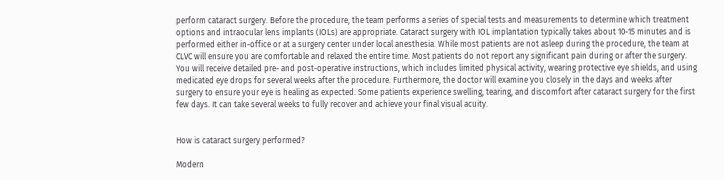perform cataract surgery. Before the procedure, the team performs a series of special tests and measurements to determine which treatment options and intraocular lens implants (IOLs) are appropriate. Cataract surgery with IOL implantation typically takes about 10-15 minutes and is performed either in-office or at a surgery center under local anesthesia. While most patients are not asleep during the procedure, the team at CLVC will ensure you are comfortable and relaxed the entire time. Most patients do not report any significant pain during or after the surgery. You will receive detailed pre- and post-operative instructions, which includes limited physical activity, wearing protective eye shields, and using medicated eye drops for several weeks after the procedure. Furthermore, the doctor will examine you closely in the days and weeks after surgery to ensure your eye is healing as expected. Some patients experience swelling, tearing, and discomfort after cataract surgery for the first few days. It can take several weeks to fully recover and achieve your final visual acuity.


How is cataract surgery performed?

Modern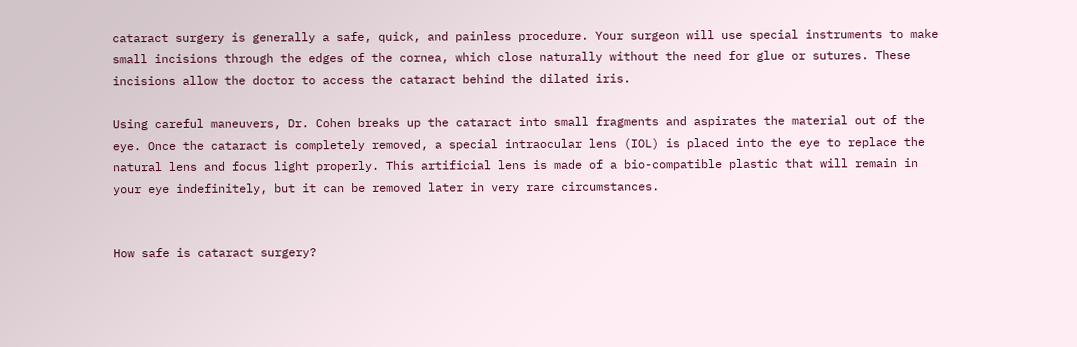cataract surgery is generally a safe, quick, and painless procedure. Your surgeon will use special instruments to make small incisions through the edges of the cornea, which close naturally without the need for glue or sutures. These incisions allow the doctor to access the cataract behind the dilated iris.

Using careful maneuvers, Dr. Cohen breaks up the cataract into small fragments and aspirates the material out of the eye. Once the cataract is completely removed, a special intraocular lens (IOL) is placed into the eye to replace the natural lens and focus light properly. This artificial lens is made of a bio-compatible plastic that will remain in your eye indefinitely, but it can be removed later in very rare circumstances.


How safe is cataract surgery?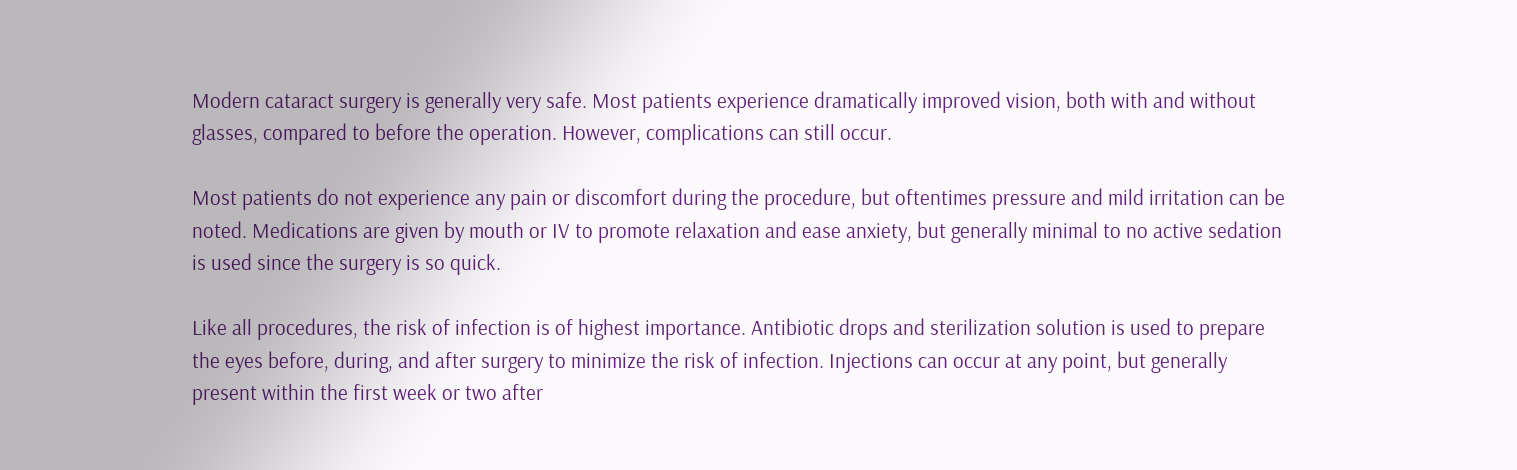Modern cataract surgery is generally very safe. Most patients experience dramatically improved vision, both with and without glasses, compared to before the operation. However, complications can still occur.

Most patients do not experience any pain or discomfort during the procedure, but oftentimes pressure and mild irritation can be noted. Medications are given by mouth or IV to promote relaxation and ease anxiety, but generally minimal to no active sedation is used since the surgery is so quick.

Like all procedures, the risk of infection is of highest importance. Antibiotic drops and sterilization solution is used to prepare the eyes before, during, and after surgery to minimize the risk of infection. Injections can occur at any point, but generally present within the first week or two after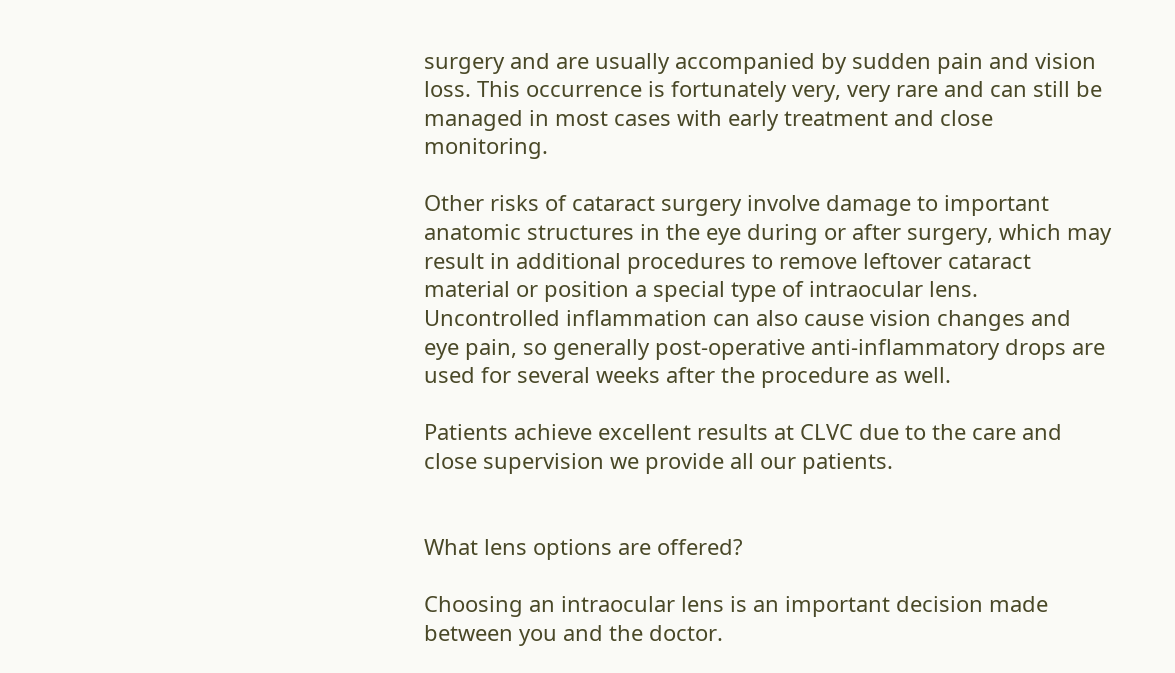surgery and are usually accompanied by sudden pain and vision loss. This occurrence is fortunately very, very rare and can still be managed in most cases with early treatment and close monitoring.

Other risks of cataract surgery involve damage to important anatomic structures in the eye during or after surgery, which may result in additional procedures to remove leftover cataract material or position a special type of intraocular lens. Uncontrolled inflammation can also cause vision changes and eye pain, so generally post-operative anti-inflammatory drops are used for several weeks after the procedure as well.

Patients achieve excellent results at CLVC due to the care and close supervision we provide all our patients.


What lens options are offered?

Choosing an intraocular lens is an important decision made between you and the doctor.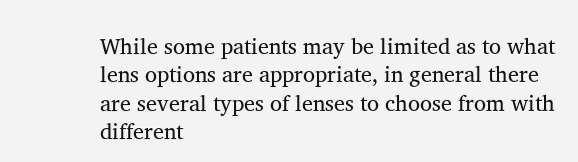While some patients may be limited as to what lens options are appropriate, in general there are several types of lenses to choose from with different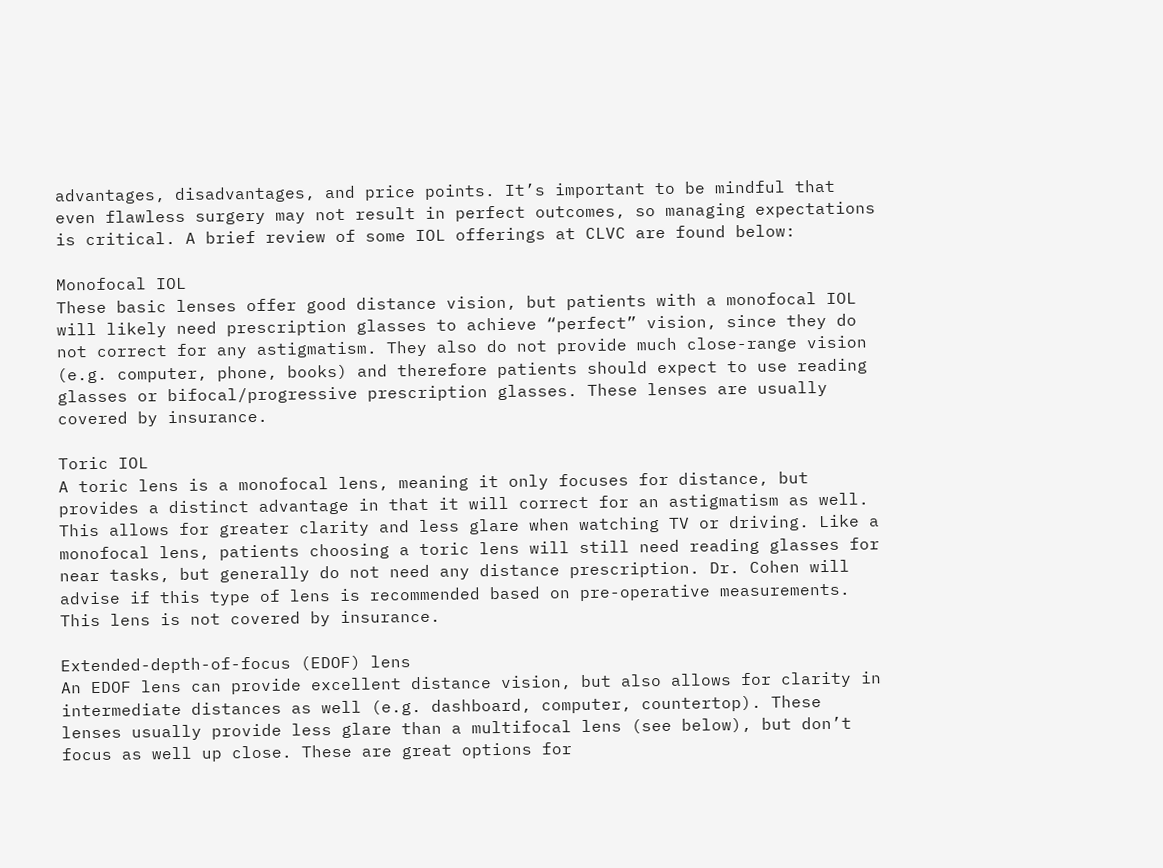advantages, disadvantages, and price points. It’s important to be mindful that even flawless surgery may not result in perfect outcomes, so managing expectations is critical. A brief review of some IOL offerings at CLVC are found below:

Monofocal IOL
These basic lenses offer good distance vision, but patients with a monofocal IOL will likely need prescription glasses to achieve “perfect” vision, since they do not correct for any astigmatism. They also do not provide much close-range vision (e.g. computer, phone, books) and therefore patients should expect to use reading glasses or bifocal/progressive prescription glasses. These lenses are usually covered by insurance.

Toric IOL
A toric lens is a monofocal lens, meaning it only focuses for distance, but provides a distinct advantage in that it will correct for an astigmatism as well. This allows for greater clarity and less glare when watching TV or driving. Like a monofocal lens, patients choosing a toric lens will still need reading glasses for near tasks, but generally do not need any distance prescription. Dr. Cohen will advise if this type of lens is recommended based on pre-operative measurements. This lens is not covered by insurance.

Extended-depth-of-focus (EDOF) lens
An EDOF lens can provide excellent distance vision, but also allows for clarity in intermediate distances as well (e.g. dashboard, computer, countertop). These lenses usually provide less glare than a multifocal lens (see below), but don’t focus as well up close. These are great options for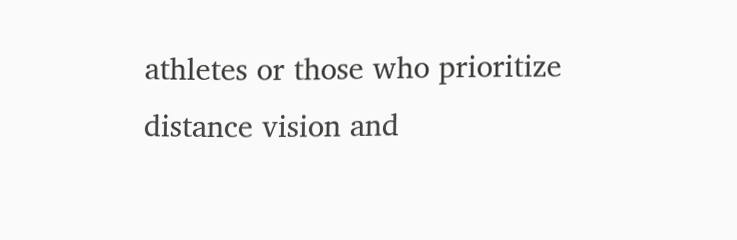athletes or those who prioritize distance vision and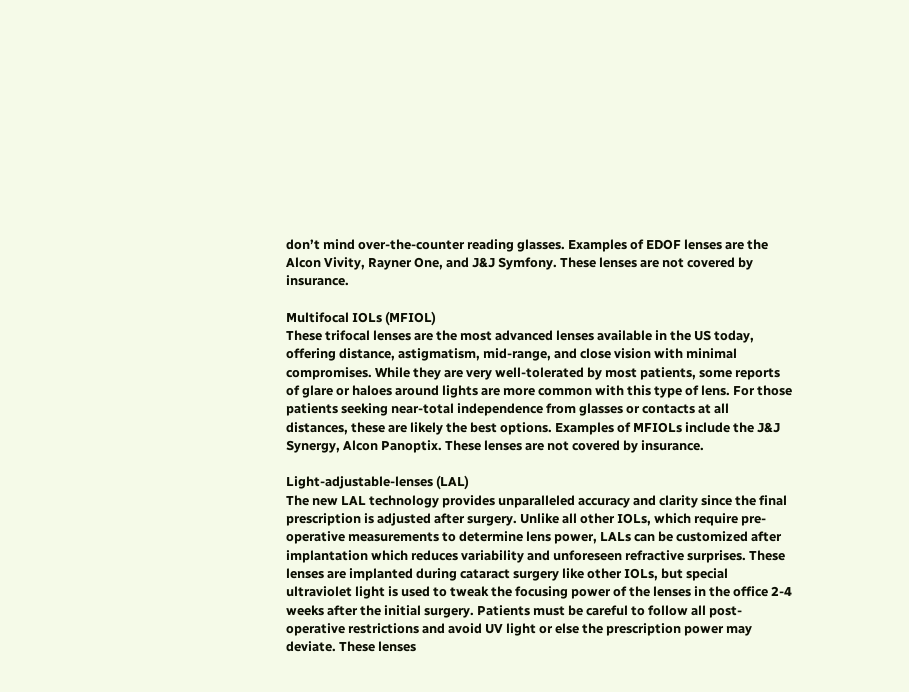don’t mind over-the-counter reading glasses. Examples of EDOF lenses are the Alcon Vivity, Rayner One, and J&J Symfony. These lenses are not covered by insurance.

Multifocal IOLs (MFIOL)
These trifocal lenses are the most advanced lenses available in the US today, offering distance, astigmatism, mid-range, and close vision with minimal compromises. While they are very well-tolerated by most patients, some reports of glare or haloes around lights are more common with this type of lens. For those patients seeking near-total independence from glasses or contacts at all distances, these are likely the best options. Examples of MFIOLs include the J&J Synergy, Alcon Panoptix. These lenses are not covered by insurance.

Light-adjustable-lenses (LAL)
The new LAL technology provides unparalleled accuracy and clarity since the final prescription is adjusted after surgery. Unlike all other IOLs, which require pre-operative measurements to determine lens power, LALs can be customized after implantation which reduces variability and unforeseen refractive surprises. These lenses are implanted during cataract surgery like other IOLs, but special ultraviolet light is used to tweak the focusing power of the lenses in the office 2-4 weeks after the initial surgery. Patients must be careful to follow all post-operative restrictions and avoid UV light or else the prescription power may deviate. These lenses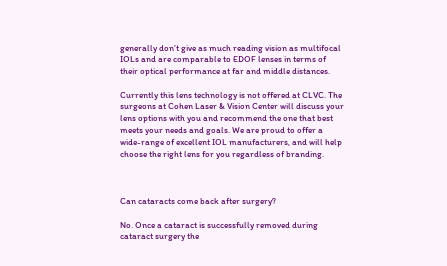generally don’t give as much reading vision as multifocal IOLs and are comparable to EDOF lenses in terms of their optical performance at far and middle distances.

Currently this lens technology is not offered at CLVC. The surgeons at Cohen Laser & Vision Center will discuss your lens options with you and recommend the one that best meets your needs and goals. We are proud to offer a wide-range of excellent IOL manufacturers, and will help choose the right lens for you regardless of branding.



Can cataracts come back after surgery?

No. Once a cataract is successfully removed during cataract surgery the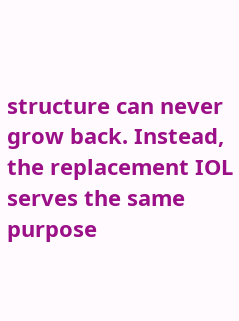structure can never grow back. Instead, the replacement IOL serves the same purpose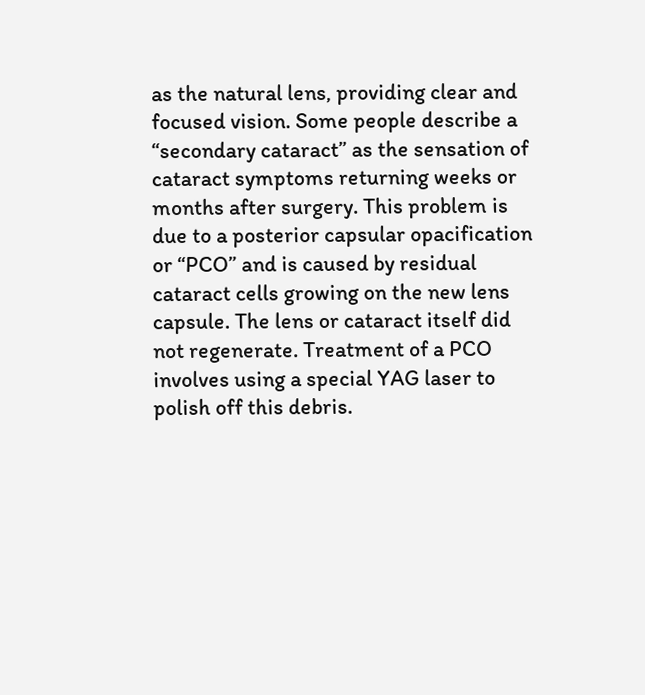as the natural lens, providing clear and focused vision. Some people describe a “secondary cataract” as the sensation of cataract symptoms returning weeks or months after surgery. This problem is due to a posterior capsular opacification or “PCO” and is caused by residual cataract cells growing on the new lens capsule. The lens or cataract itself did not regenerate. Treatment of a PCO involves using a special YAG laser to polish off this debris.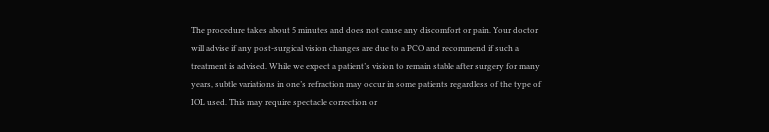The procedure takes about 5 minutes and does not cause any discomfort or pain. Your doctor will advise if any post-surgical vision changes are due to a PCO and recommend if such a treatment is advised. While we expect a patient’s vision to remain stable after surgery for many years, subtle variations in one’s refraction may occur in some patients regardless of the type of IOL used. This may require spectacle correction or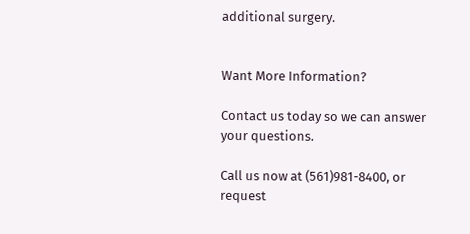additional surgery.


Want More Information?

Contact us today so we can answer your questions.

Call us now at (561)981-8400, or request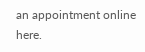an appointment online here.